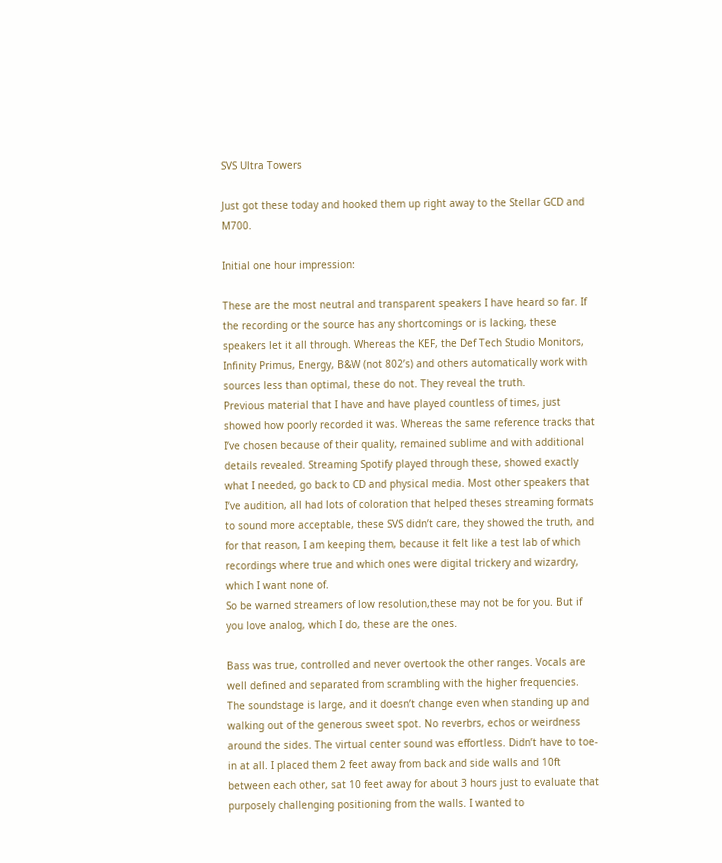SVS Ultra Towers

Just got these today and hooked them up right away to the Stellar GCD and M700.

Initial one hour impression:

These are the most neutral and transparent speakers I have heard so far. If the recording or the source has any shortcomings or is lacking, these speakers let it all through. Whereas the KEF, the Def Tech Studio Monitors, Infinity Primus, Energy, B&W (not 802’s) and others automatically work with sources less than optimal, these do not. They reveal the truth.
Previous material that I have and have played countless of times, just showed how poorly recorded it was. Whereas the same reference tracks that I’ve chosen because of their quality, remained sublime and with additional details revealed. Streaming Spotify played through these, showed exactly what I needed, go back to CD and physical media. Most other speakers that I’ve audition, all had lots of coloration that helped theses streaming formats to sound more acceptable, these SVS didn’t care, they showed the truth, and for that reason, I am keeping them, because it felt like a test lab of which recordings where true and which ones were digital trickery and wizardry, which I want none of.
So be warned streamers of low resolution,these may not be for you. But if you love analog, which I do, these are the ones.

Bass was true, controlled and never overtook the other ranges. Vocals are well defined and separated from scrambling with the higher frequencies. The soundstage is large, and it doesn’t change even when standing up and walking out of the generous sweet spot. No reverbrs, echos or weirdness around the sides. The virtual center sound was effortless. Didn’t have to toe-in at all. I placed them 2 feet away from back and side walls and 10ft between each other, sat 10 feet away for about 3 hours just to evaluate that purposely challenging positioning from the walls. I wanted to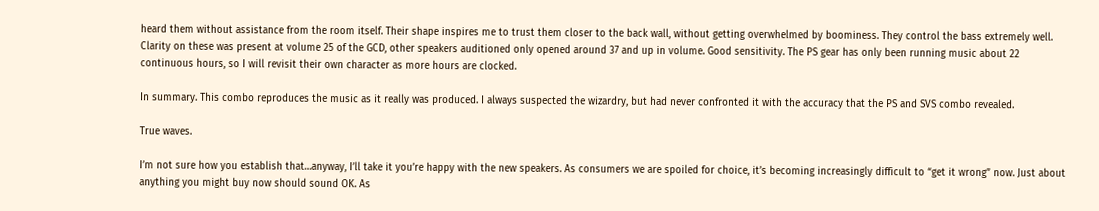heard them without assistance from the room itself. Their shape inspires me to trust them closer to the back wall, without getting overwhelmed by boominess. They control the bass extremely well. Clarity on these was present at volume 25 of the GCD, other speakers auditioned only opened around 37 and up in volume. Good sensitivity. The PS gear has only been running music about 22 continuous hours, so I will revisit their own character as more hours are clocked.

In summary. This combo reproduces the music as it really was produced. I always suspected the wizardry, but had never confronted it with the accuracy that the PS and SVS combo revealed.

True waves.

I’m not sure how you establish that…anyway, I’ll take it you’re happy with the new speakers. As consumers we are spoiled for choice, it’s becoming increasingly difficult to “get it wrong” now. Just about anything you might buy now should sound OK. As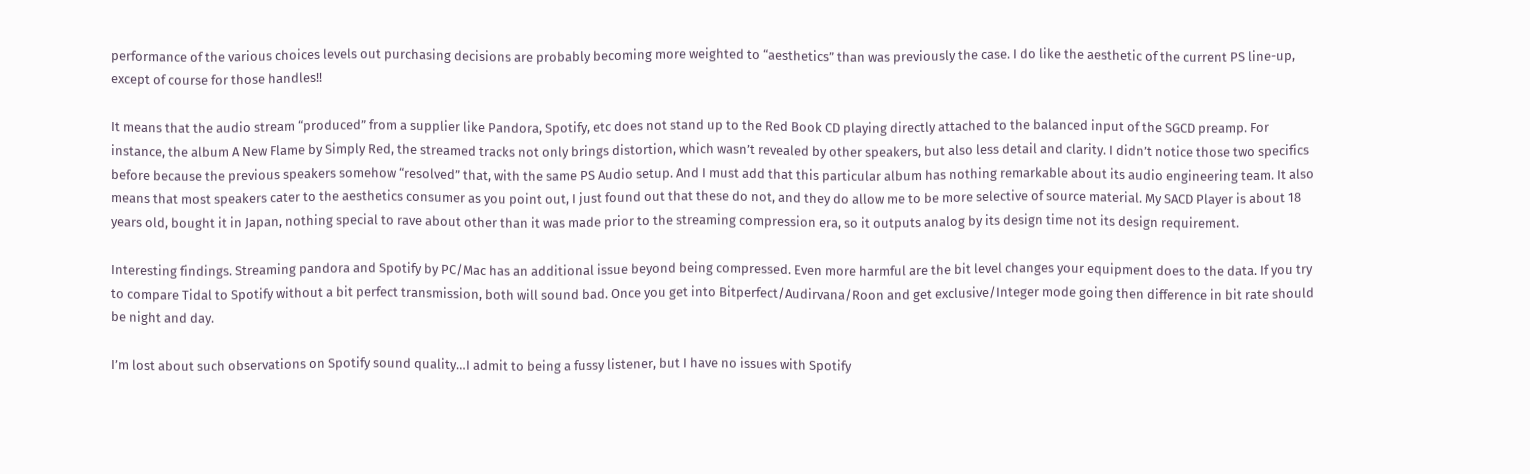performance of the various choices levels out purchasing decisions are probably becoming more weighted to “aesthetics” than was previously the case. I do like the aesthetic of the current PS line-up, except of course for those handles!!

It means that the audio stream “produced” from a supplier like Pandora, Spotify, etc does not stand up to the Red Book CD playing directly attached to the balanced input of the SGCD preamp. For instance, the album A New Flame by Simply Red, the streamed tracks not only brings distortion, which wasn’t revealed by other speakers, but also less detail and clarity. I didn’t notice those two specifics before because the previous speakers somehow “resolved” that, with the same PS Audio setup. And I must add that this particular album has nothing remarkable about its audio engineering team. It also means that most speakers cater to the aesthetics consumer as you point out, I just found out that these do not, and they do allow me to be more selective of source material. My SACD Player is about 18 years old, bought it in Japan, nothing special to rave about other than it was made prior to the streaming compression era, so it outputs analog by its design time not its design requirement.

Interesting findings. Streaming pandora and Spotify by PC/Mac has an additional issue beyond being compressed. Even more harmful are the bit level changes your equipment does to the data. If you try to compare Tidal to Spotify without a bit perfect transmission, both will sound bad. Once you get into Bitperfect/Audirvana/Roon and get exclusive/Integer mode going then difference in bit rate should be night and day.

I’m lost about such observations on Spotify sound quality…I admit to being a fussy listener, but I have no issues with Spotify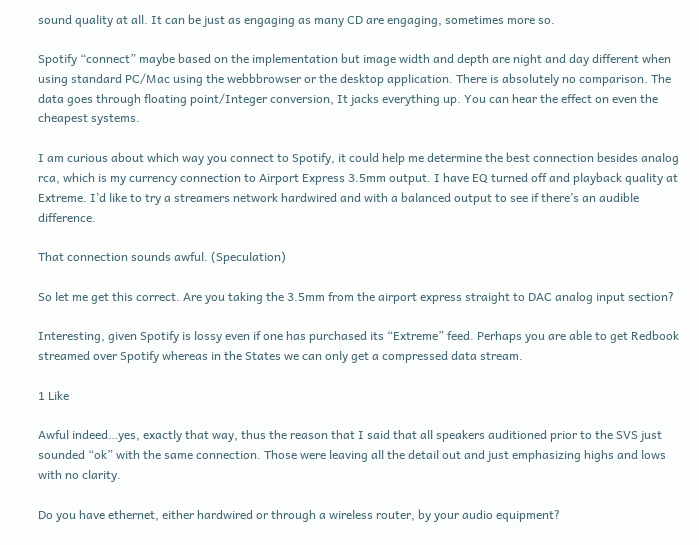sound quality at all. It can be just as engaging as many CD are engaging, sometimes more so.

Spotify “connect” maybe based on the implementation but image width and depth are night and day different when using standard PC/Mac using the webbbrowser or the desktop application. There is absolutely no comparison. The data goes through floating point/Integer conversion, It jacks everything up. You can hear the effect on even the cheapest systems.

I am curious about which way you connect to Spotify, it could help me determine the best connection besides analog rca, which is my currency connection to Airport Express 3.5mm output. I have EQ turned off and playback quality at Extreme. I’d like to try a streamers network hardwired and with a balanced output to see if there’s an audible difference.

That connection sounds awful. (Speculation)

So let me get this correct. Are you taking the 3.5mm from the airport express straight to DAC analog input section?

Interesting, given Spotify is lossy even if one has purchased its “Extreme” feed. Perhaps you are able to get Redbook streamed over Spotify whereas in the States we can only get a compressed data stream.

1 Like

Awful indeed…yes, exactly that way, thus the reason that I said that all speakers auditioned prior to the SVS just sounded “ok” with the same connection. Those were leaving all the detail out and just emphasizing highs and lows with no clarity.

Do you have ethernet, either hardwired or through a wireless router, by your audio equipment?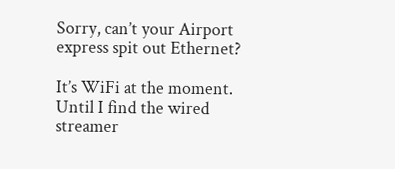Sorry, can’t your Airport express spit out Ethernet?

It’s WiFi at the moment. Until I find the wired streamer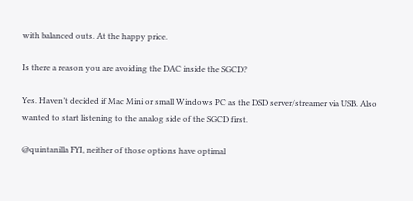with balanced outs. At the happy price.

Is there a reason you are avoiding the DAC inside the SGCD?

Yes. Haven’t decided if Mac Mini or small Windows PC as the DSD server/streamer via USB. Also wanted to start listening to the analog side of the SGCD first.

@quintanilla FYI, neither of those options have optimal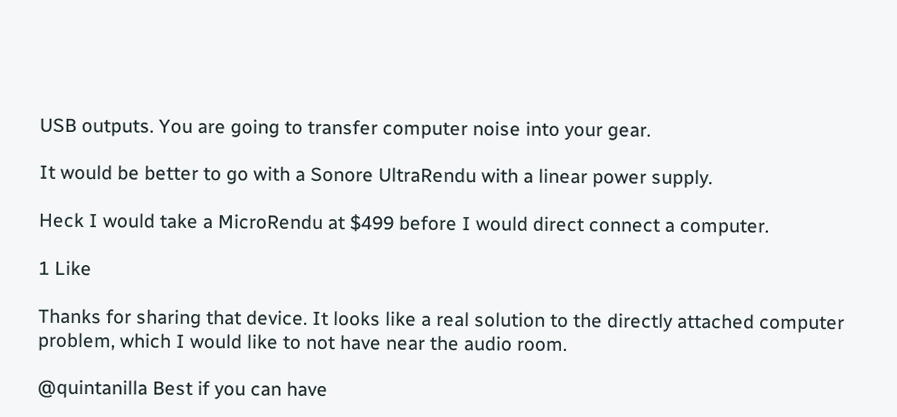USB outputs. You are going to transfer computer noise into your gear.

It would be better to go with a Sonore UltraRendu with a linear power supply.

Heck I would take a MicroRendu at $499 before I would direct connect a computer.

1 Like

Thanks for sharing that device. It looks like a real solution to the directly attached computer problem, which I would like to not have near the audio room.

@quintanilla Best if you can have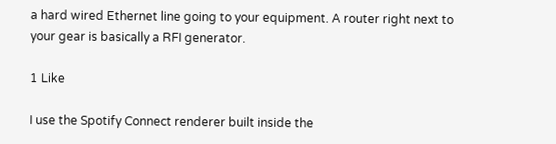a hard wired Ethernet line going to your equipment. A router right next to your gear is basically a RFI generator.

1 Like

I use the Spotify Connect renderer built inside the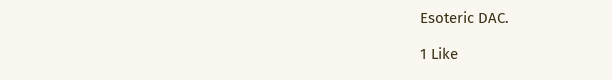Esoteric DAC.

1 Like